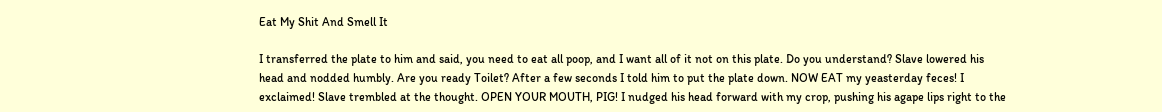Eat My Shit And Smell It

I transferred the plate to him and said, you need to eat all poop, and I want all of it not on this plate. Do you understand? Slave lowered his head and nodded humbly. Are you ready Toilet? After a few seconds I told him to put the plate down. NOW EAT my yeasterday feces! I exclaimed! Slave trembled at the thought. OPEN YOUR MOUTH, PIG! I nudged his head forward with my crop, pushing his agape lips right to the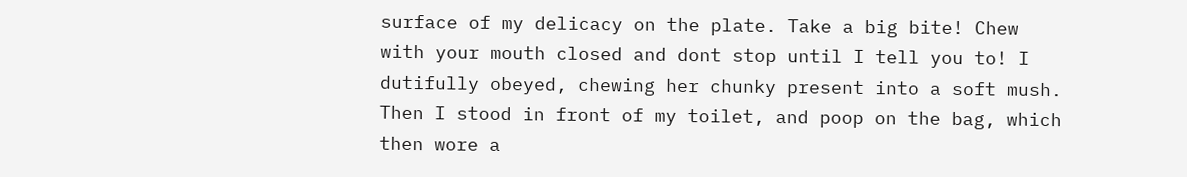surface of my delicacy on the plate. Take a big bite! Chew with your mouth closed and dont stop until I tell you to! I dutifully obeyed, chewing her chunky present into a soft mush. Then I stood in front of my toilet, and poop on the bag, which then wore a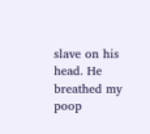slave on his head. He breathed my poop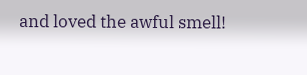and loved the awful smell!